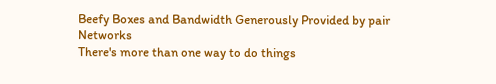Beefy Boxes and Bandwidth Generously Provided by pair Networks
There's more than one way to do things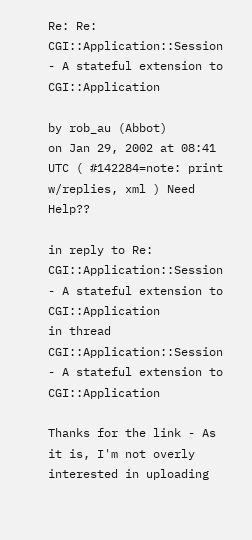Re: Re: CGI::Application::Session - A stateful extension to CGI::Application

by rob_au (Abbot)
on Jan 29, 2002 at 08:41 UTC ( #142284=note: print w/replies, xml ) Need Help??

in reply to Re: CGI::Application::Session - A stateful extension to CGI::Application
in thread CGI::Application::Session - A stateful extension to CGI::Application

Thanks for the link - As it is, I'm not overly interested in uploading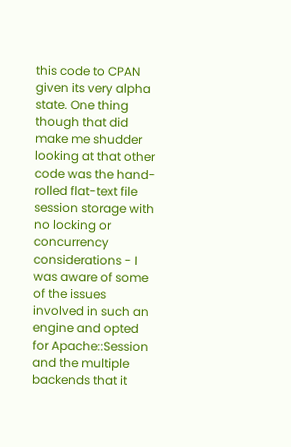this code to CPAN given its very alpha state. One thing though that did make me shudder looking at that other code was the hand-rolled flat-text file session storage with no locking or concurrency considerations - I was aware of some of the issues involved in such an engine and opted for Apache::Session and the multiple backends that it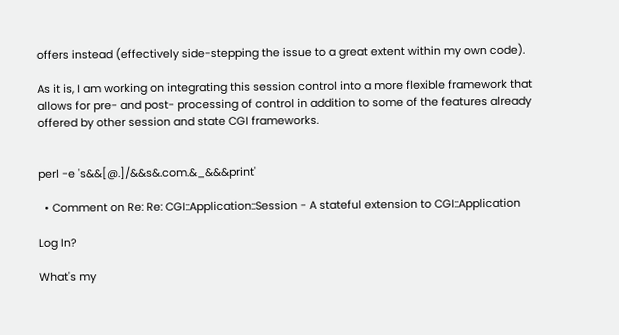offers instead (effectively side-stepping the issue to a great extent within my own code).

As it is, I am working on integrating this session control into a more flexible framework that allows for pre- and post- processing of control in addition to some of the features already offered by other session and state CGI frameworks.


perl -e 's&&[@.]/&&s&.com.&_&&&print'

  • Comment on Re: Re: CGI::Application::Session - A stateful extension to CGI::Application

Log In?

What's my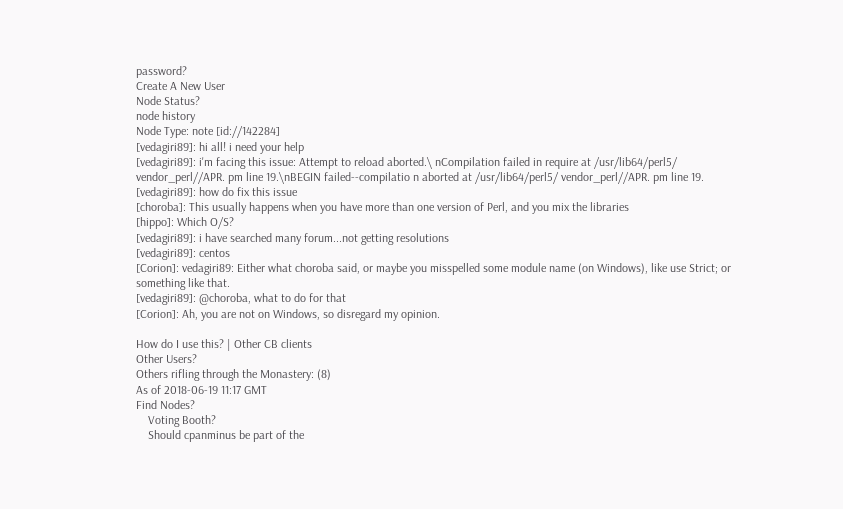password?
Create A New User
Node Status?
node history
Node Type: note [id://142284]
[vedagiri89]: hi all! i need your help
[vedagiri89]: i'm facing this issue: Attempt to reload aborted.\ nCompilation failed in require at /usr/lib64/perl5/ vendor_perl//APR. pm line 19.\nBEGIN failed--compilatio n aborted at /usr/lib64/perl5/ vendor_perl//APR. pm line 19.
[vedagiri89]: how do fix this issue
[choroba]: This usually happens when you have more than one version of Perl, and you mix the libraries
[hippo]: Which O/S?
[vedagiri89]: i have searched many forum...not getting resolutions
[vedagiri89]: centos
[Corion]: vedagiri89: Either what choroba said, or maybe you misspelled some module name (on Windows), like use Strict; or something like that.
[vedagiri89]: @choroba, what to do for that
[Corion]: Ah, you are not on Windows, so disregard my opinion.

How do I use this? | Other CB clients
Other Users?
Others rifling through the Monastery: (8)
As of 2018-06-19 11:17 GMT
Find Nodes?
    Voting Booth?
    Should cpanminus be part of the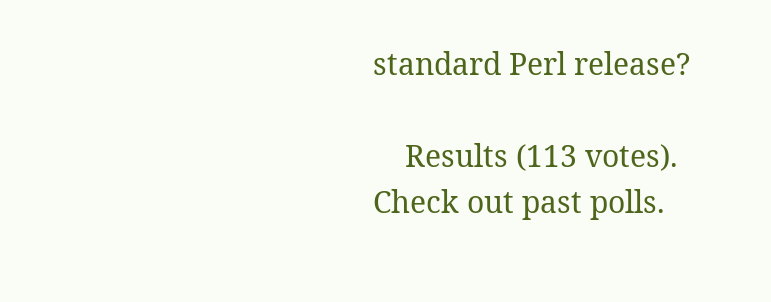standard Perl release?

    Results (113 votes). Check out past polls.